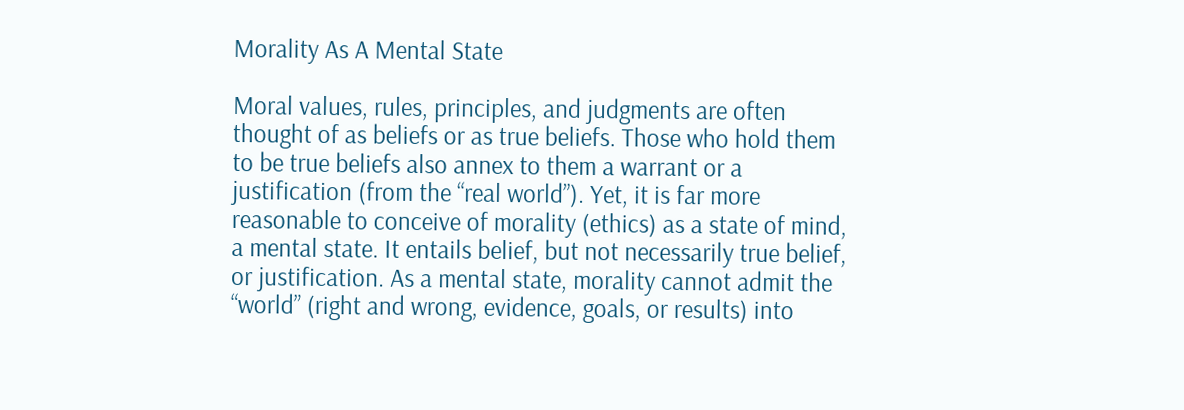Morality As A Mental State

Moral values, rules, principles, and judgments are often thought of as beliefs or as true beliefs. Those who hold them to be true beliefs also annex to them a warrant or a justification (from the “real world”). Yet, it is far more reasonable to conceive of morality (ethics) as a state of mind, a mental state. It entails belief, but not necessarily true belief, or justification. As a mental state, morality cannot admit the “world” (right and wrong, evidence, goals, or results) into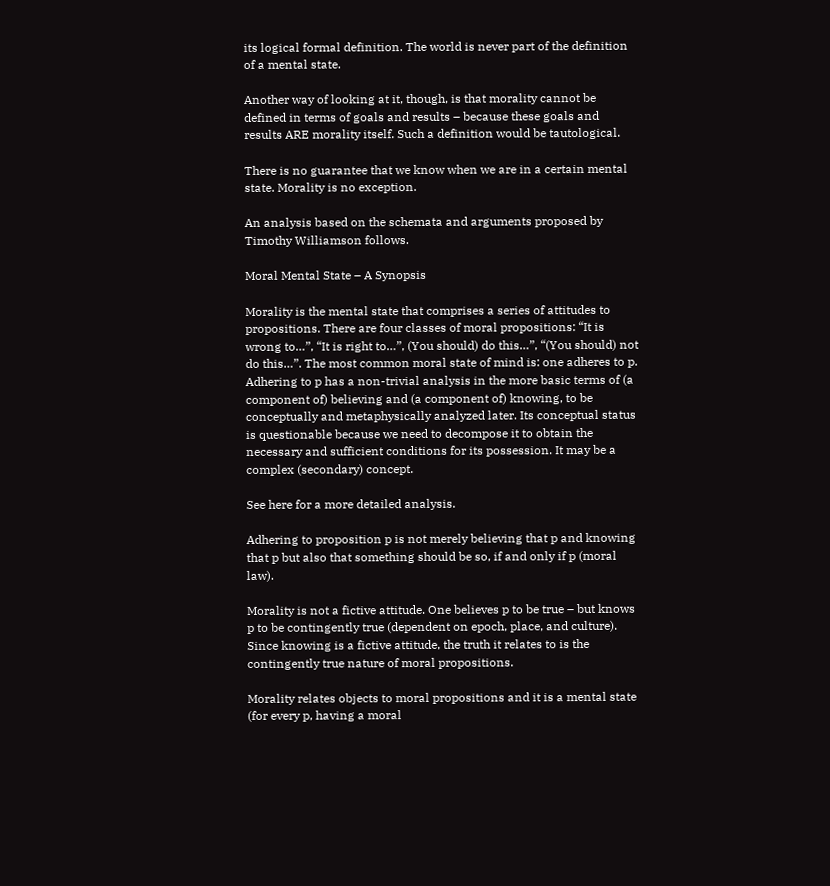its logical formal definition. The world is never part of the definition of a mental state.

Another way of looking at it, though, is that morality cannot be defined in terms of goals and results – because these goals and results ARE morality itself. Such a definition would be tautological.

There is no guarantee that we know when we are in a certain mental state. Morality is no exception.

An analysis based on the schemata and arguments proposed by Timothy Williamson follows.

Moral Mental State – A Synopsis

Morality is the mental state that comprises a series of attitudes to propositions. There are four classes of moral propositions: “It is wrong to…”, “It is right to…”, (You should) do this…”, “(You should) not do this…”. The most common moral state of mind is: one adheres to p. Adhering to p has a non-trivial analysis in the more basic terms of (a component of) believing and (a component of) knowing, to be conceptually and metaphysically analyzed later. Its conceptual status is questionable because we need to decompose it to obtain the necessary and sufficient conditions for its possession. It may be a complex (secondary) concept.

See here for a more detailed analysis.

Adhering to proposition p is not merely believing that p and knowing that p but also that something should be so, if and only if p (moral law).

Morality is not a fictive attitude. One believes p to be true – but knows p to be contingently true (dependent on epoch, place, and culture). Since knowing is a fictive attitude, the truth it relates to is the contingently true nature of moral propositions.

Morality relates objects to moral propositions and it is a mental state (for every p, having a moral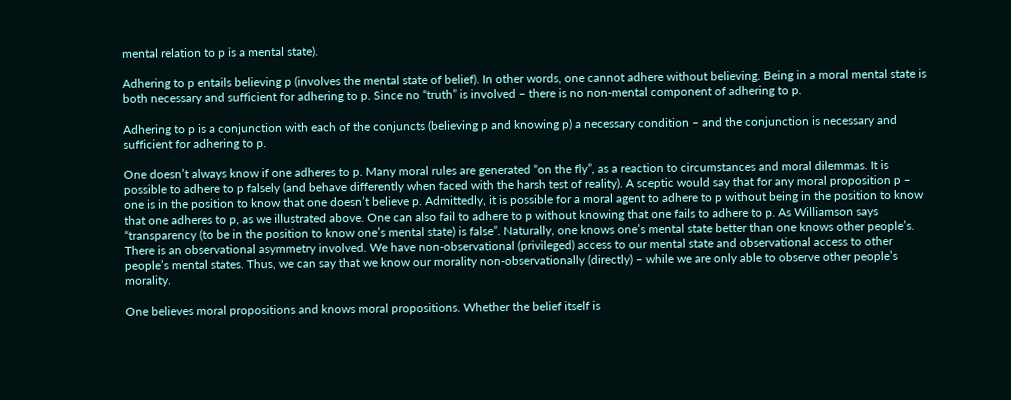mental relation to p is a mental state).

Adhering to p entails believing p (involves the mental state of belief). In other words, one cannot adhere without believing. Being in a moral mental state is both necessary and sufficient for adhering to p. Since no “truth” is involved – there is no non-mental component of adhering to p.

Adhering to p is a conjunction with each of the conjuncts (believing p and knowing p) a necessary condition – and the conjunction is necessary and sufficient for adhering to p.

One doesn’t always know if one adheres to p. Many moral rules are generated “on the fly”, as a reaction to circumstances and moral dilemmas. It is possible to adhere to p falsely (and behave differently when faced with the harsh test of reality). A sceptic would say that for any moral proposition p – one is in the position to know that one doesn’t believe p. Admittedly, it is possible for a moral agent to adhere to p without being in the position to know that one adheres to p, as we illustrated above. One can also fail to adhere to p without knowing that one fails to adhere to p. As Williamson says “transparency (to be in the position to know one’s mental state) is false”. Naturally, one knows one’s mental state better than one knows other people’s. There is an observational asymmetry involved. We have non-observational (privileged) access to our mental state and observational access to other people’s mental states. Thus, we can say that we know our morality non-observationally (directly) – while we are only able to observe other people’s morality.

One believes moral propositions and knows moral propositions. Whether the belief itself is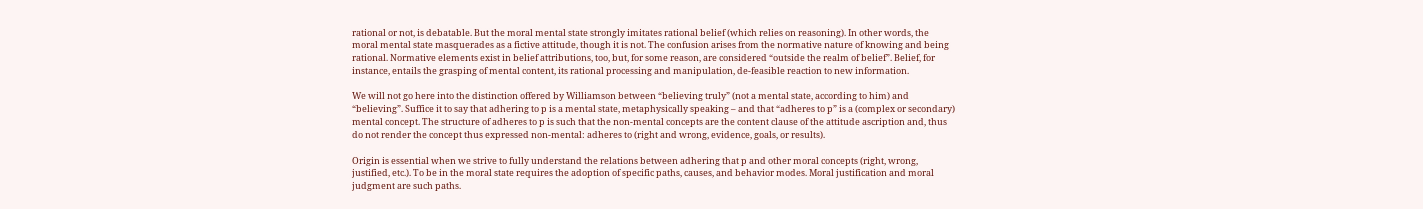rational or not, is debatable. But the moral mental state strongly imitates rational belief (which relies on reasoning). In other words, the moral mental state masquerades as a fictive attitude, though it is not. The confusion arises from the normative nature of knowing and being rational. Normative elements exist in belief attributions, too, but, for some reason, are considered “outside the realm of belief”. Belief, for instance, entails the grasping of mental content, its rational processing and manipulation, de-feasible reaction to new information.

We will not go here into the distinction offered by Williamson between “believing truly” (not a mental state, according to him) and “believing”. Suffice it to say that adhering to p is a mental state, metaphysically speaking – and that “adheres to p” is a (complex or secondary) mental concept. The structure of adheres to p is such that the non-mental concepts are the content clause of the attitude ascription and, thus do not render the concept thus expressed non-mental: adheres to (right and wrong, evidence, goals, or results).

Origin is essential when we strive to fully understand the relations between adhering that p and other moral concepts (right, wrong, justified, etc.). To be in the moral state requires the adoption of specific paths, causes, and behavior modes. Moral justification and moral judgment are such paths.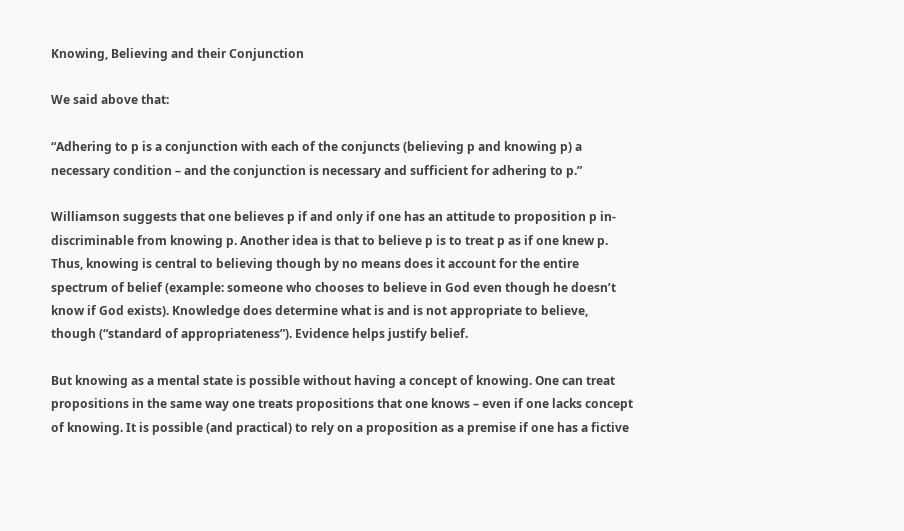Knowing, Believing and their Conjunction

We said above that:

“Adhering to p is a conjunction with each of the conjuncts (believing p and knowing p) a necessary condition – and the conjunction is necessary and sufficient for adhering to p.”

Williamson suggests that one believes p if and only if one has an attitude to proposition p in-discriminable from knowing p. Another idea is that to believe p is to treat p as if one knew p. Thus, knowing is central to believing though by no means does it account for the entire spectrum of belief (example: someone who chooses to believe in God even though he doesn’t know if God exists). Knowledge does determine what is and is not appropriate to believe, though (“standard of appropriateness”). Evidence helps justify belief.

But knowing as a mental state is possible without having a concept of knowing. One can treat propositions in the same way one treats propositions that one knows – even if one lacks concept of knowing. It is possible (and practical) to rely on a proposition as a premise if one has a fictive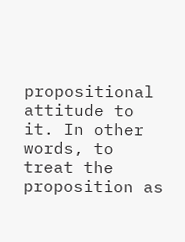propositional attitude to it. In other words, to treat the proposition as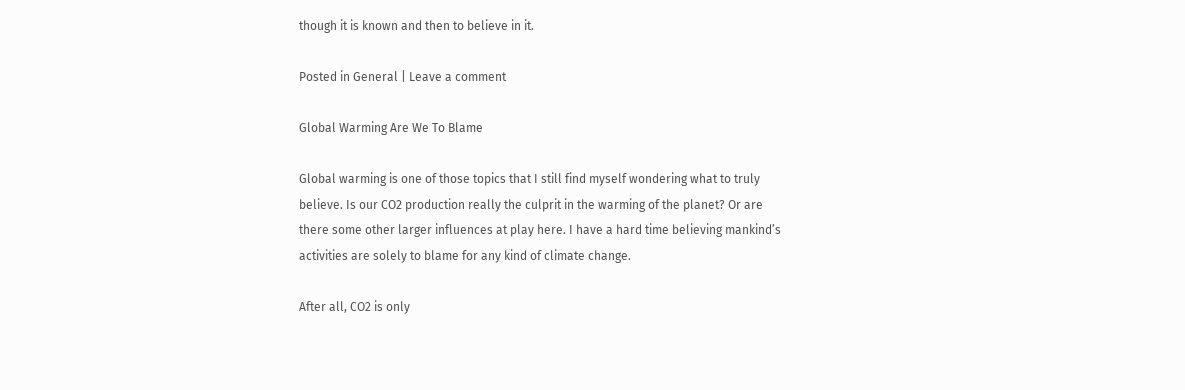though it is known and then to believe in it.

Posted in General | Leave a comment

Global Warming Are We To Blame

Global warming is one of those topics that I still find myself wondering what to truly believe. Is our CO2 production really the culprit in the warming of the planet? Or are there some other larger influences at play here. I have a hard time believing mankind’s activities are solely to blame for any kind of climate change.

After all, CO2 is only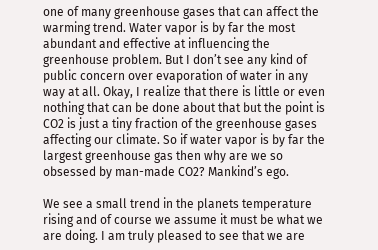one of many greenhouse gases that can affect the warming trend. Water vapor is by far the most abundant and effective at influencing the greenhouse problem. But I don’t see any kind of public concern over evaporation of water in any way at all. Okay, I realize that there is little or even nothing that can be done about that but the point is CO2 is just a tiny fraction of the greenhouse gases affecting our climate. So if water vapor is by far the largest greenhouse gas then why are we so obsessed by man-made CO2? Mankind’s ego.

We see a small trend in the planets temperature rising and of course we assume it must be what we are doing. I am truly pleased to see that we are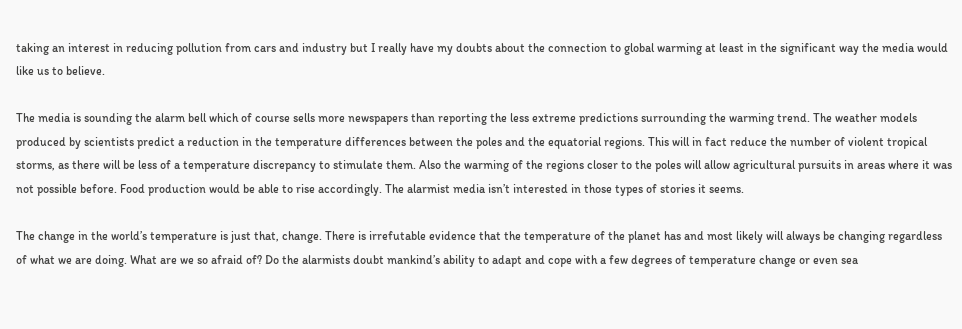taking an interest in reducing pollution from cars and industry but I really have my doubts about the connection to global warming at least in the significant way the media would like us to believe.

The media is sounding the alarm bell which of course sells more newspapers than reporting the less extreme predictions surrounding the warming trend. The weather models produced by scientists predict a reduction in the temperature differences between the poles and the equatorial regions. This will in fact reduce the number of violent tropical storms, as there will be less of a temperature discrepancy to stimulate them. Also the warming of the regions closer to the poles will allow agricultural pursuits in areas where it was not possible before. Food production would be able to rise accordingly. The alarmist media isn’t interested in those types of stories it seems.

The change in the world’s temperature is just that, change. There is irrefutable evidence that the temperature of the planet has and most likely will always be changing regardless of what we are doing. What are we so afraid of? Do the alarmists doubt mankind’s ability to adapt and cope with a few degrees of temperature change or even sea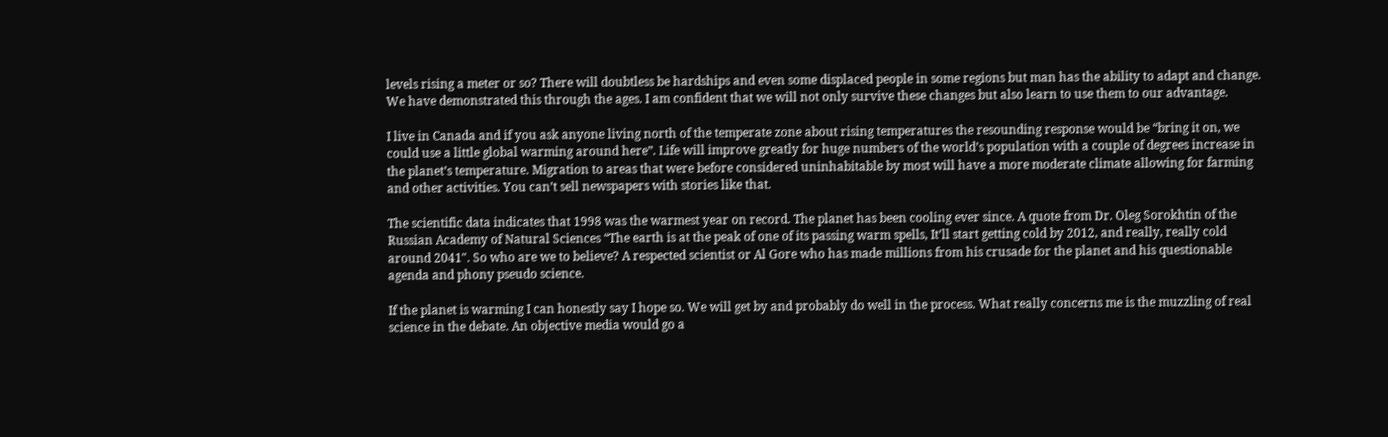levels rising a meter or so? There will doubtless be hardships and even some displaced people in some regions but man has the ability to adapt and change. We have demonstrated this through the ages. I am confident that we will not only survive these changes but also learn to use them to our advantage.

I live in Canada and if you ask anyone living north of the temperate zone about rising temperatures the resounding response would be “bring it on, we could use a little global warming around here”. Life will improve greatly for huge numbers of the world’s population with a couple of degrees increase in the planet’s temperature. Migration to areas that were before considered uninhabitable by most will have a more moderate climate allowing for farming and other activities. You can’t sell newspapers with stories like that.

The scientific data indicates that 1998 was the warmest year on record. The planet has been cooling ever since. A quote from Dr. Oleg Sorokhtin of the Russian Academy of Natural Sciences “The earth is at the peak of one of its passing warm spells, It’ll start getting cold by 2012, and really, really cold around 2041″. So who are we to believe? A respected scientist or Al Gore who has made millions from his crusade for the planet and his questionable agenda and phony pseudo science.

If the planet is warming I can honestly say I hope so. We will get by and probably do well in the process. What really concerns me is the muzzling of real science in the debate. An objective media would go a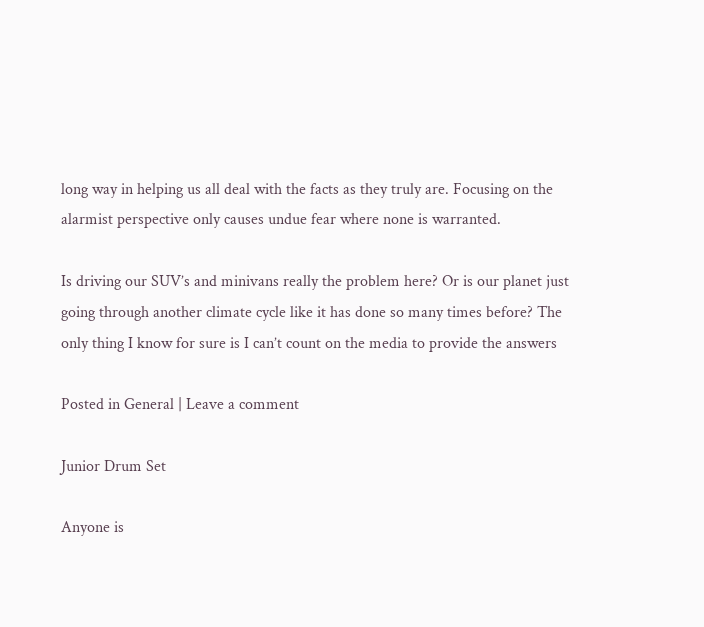long way in helping us all deal with the facts as they truly are. Focusing on the alarmist perspective only causes undue fear where none is warranted.

Is driving our SUV’s and minivans really the problem here? Or is our planet just going through another climate cycle like it has done so many times before? The only thing I know for sure is I can’t count on the media to provide the answers

Posted in General | Leave a comment

Junior Drum Set

Anyone is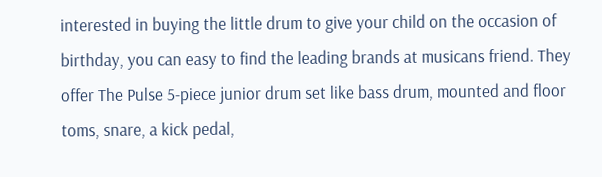interested in buying the little drum to give your child on the occasion of birthday, you can easy to find the leading brands at musicans friend. They offer The Pulse 5-piece junior drum set like bass drum, mounted and floor toms, snare, a kick pedal,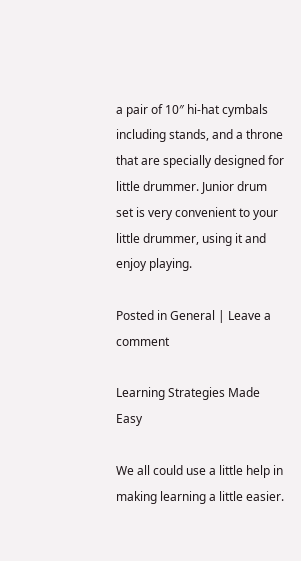a pair of 10″ hi-hat cymbals including stands, and a throne that are specially designed for little drummer. Junior drum set is very convenient to your little drummer, using it and enjoy playing.

Posted in General | Leave a comment

Learning Strategies Made Easy

We all could use a little help in making learning a little easier.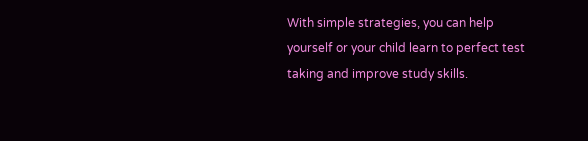With simple strategies, you can help yourself or your child learn to perfect test taking and improve study skills.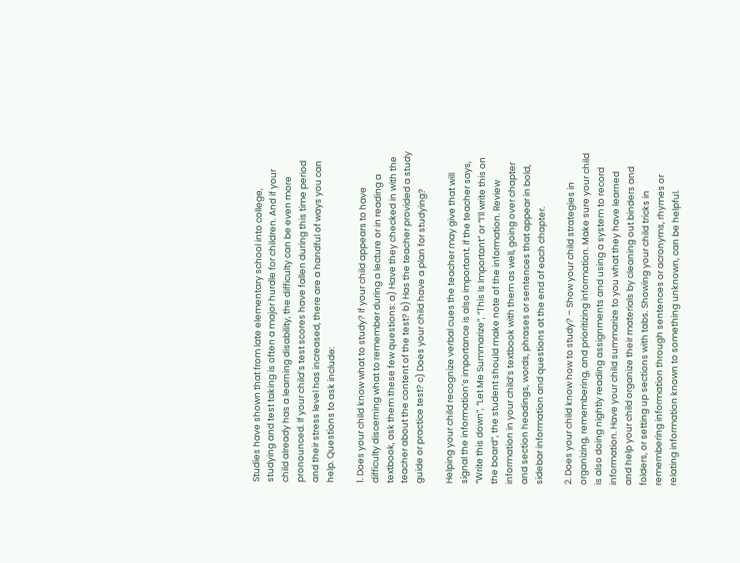Studies have shown that from late elementary school into college, studying and test taking is often a major hurdle for children. And if your child already has a learning disability, the difficulty can be even more pronounced. If your child’s test scores have fallen during this time period and their stress level has increased, there are a handful of ways you can help. Questions to ask include:

1. Does your child know what to study? If your child appears to have difficulty discerning what to remember during a lecture or in reading a textbook, ask them these few questions: a) Have they checked in with the teacher about the content of the test? b) Has the teacher provided a study guide or practice test? c) Does your child have a plan for studying?

Helping your child recognize verbal cues the teacher may give that will signal the information’s importance is also important. If the teacher says, “Write this down”, “Let Me Summarize”, “This Is Important” or “I’ll write this on the board”, the student should make note of the information. Review information in your child’s textbook with them as well, going over chapter and section headings, words, phrases or sentences that appear in bold, sidebar information and questions at the end of each chapter.

2. Does your child know how to study? – Show your child strategies in organizing, remembering, and prioritizing information. Make sure your child is also doing nightly reading assignments and using a system to record information. Have your child summarize to you what they have learned and help your child organize their materials by cleaning out binders and folders, or setting up sections with tabs. Showing your child tricks in remembering information through sentences or acronyms, rhymes or relating information known to something unknown, can be helpful.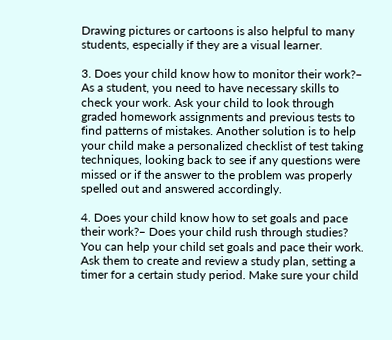Drawing pictures or cartoons is also helpful to many students, especially if they are a visual learner.

3. Does your child know how to monitor their work?– As a student, you need to have necessary skills to check your work. Ask your child to look through graded homework assignments and previous tests to find patterns of mistakes. Another solution is to help your child make a personalized checklist of test taking techniques, looking back to see if any questions were missed or if the answer to the problem was properly spelled out and answered accordingly.

4. Does your child know how to set goals and pace their work?– Does your child rush through studies? You can help your child set goals and pace their work. Ask them to create and review a study plan, setting a timer for a certain study period. Make sure your child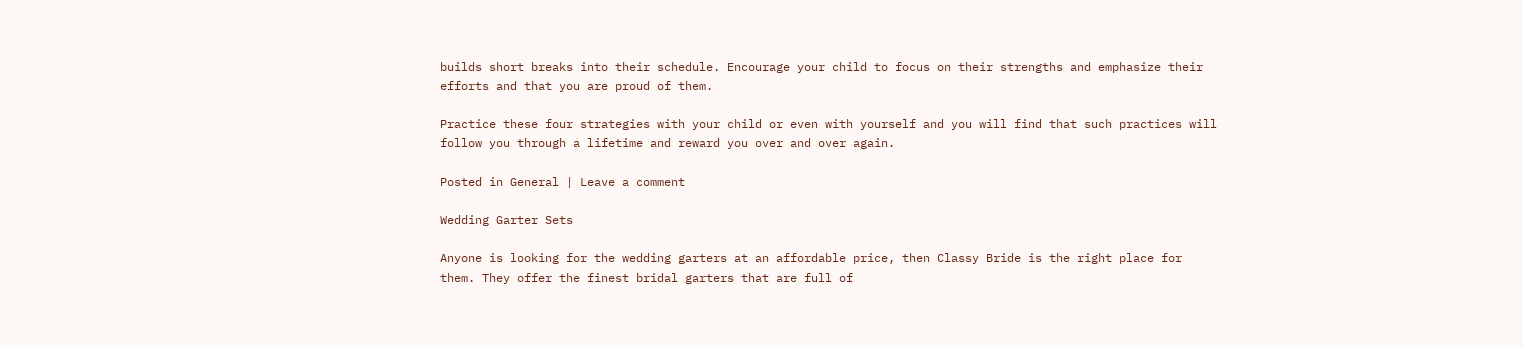builds short breaks into their schedule. Encourage your child to focus on their strengths and emphasize their efforts and that you are proud of them.

Practice these four strategies with your child or even with yourself and you will find that such practices will follow you through a lifetime and reward you over and over again.

Posted in General | Leave a comment

Wedding Garter Sets

Anyone is looking for the wedding garters at an affordable price, then Classy Bride is the right place for them. They offer the finest bridal garters that are full of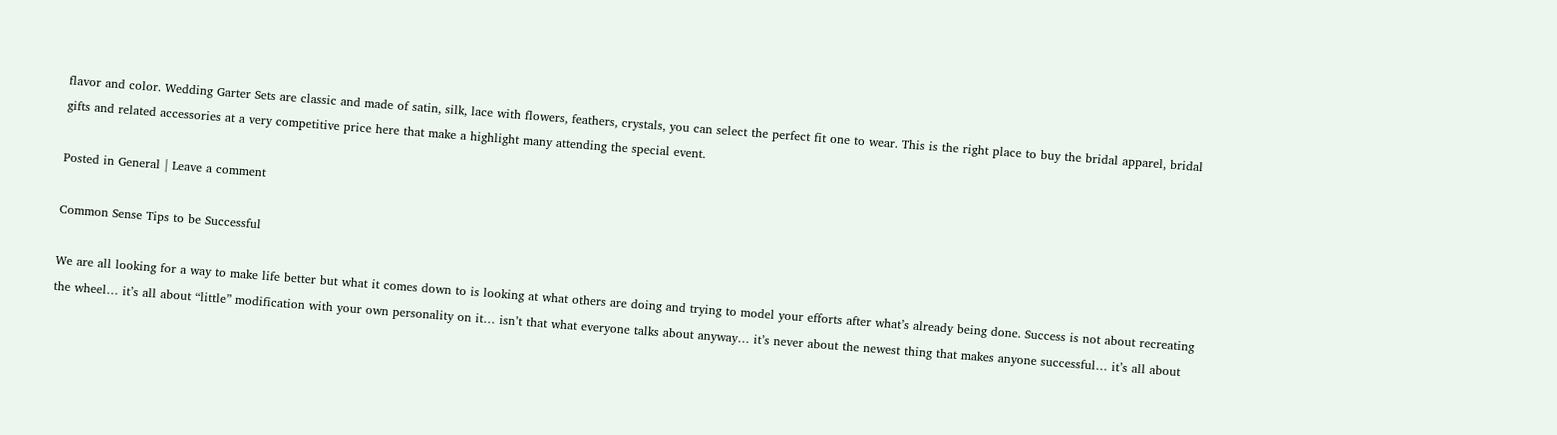flavor and color. Wedding Garter Sets are classic and made of satin, silk, lace with flowers, feathers, crystals, you can select the perfect fit one to wear. This is the right place to buy the bridal apparel, bridal gifts and related accessories at a very competitive price here that make a highlight many attending the special event.

Posted in General | Leave a comment

Common Sense Tips to be Successful

We are all looking for a way to make life better but what it comes down to is looking at what others are doing and trying to model your efforts after what’s already being done. Success is not about recreating the wheel… it’s all about “little” modification with your own personality on it… isn’t that what everyone talks about anyway… it’s never about the newest thing that makes anyone successful… it’s all about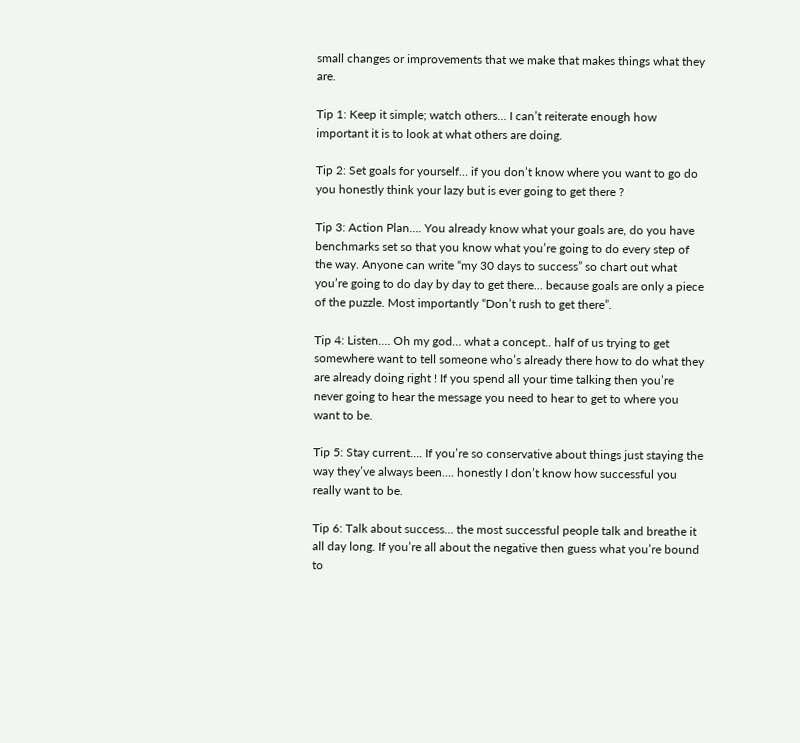small changes or improvements that we make that makes things what they are.

Tip 1: Keep it simple; watch others… I can’t reiterate enough how important it is to look at what others are doing.

Tip 2: Set goals for yourself… if you don’t know where you want to go do you honestly think your lazy but is ever going to get there ?

Tip 3: Action Plan…. You already know what your goals are, do you have benchmarks set so that you know what you’re going to do every step of the way. Anyone can write “my 30 days to success” so chart out what you’re going to do day by day to get there… because goals are only a piece of the puzzle. Most importantly “Don’t rush to get there”.

Tip 4: Listen…. Oh my god… what a concept.. half of us trying to get somewhere want to tell someone who’s already there how to do what they are already doing right ! If you spend all your time talking then you’re never going to hear the message you need to hear to get to where you want to be.

Tip 5: Stay current…. If you’re so conservative about things just staying the way they’ve always been…. honestly I don’t know how successful you really want to be.

Tip 6: Talk about success… the most successful people talk and breathe it all day long. If you’re all about the negative then guess what you’re bound to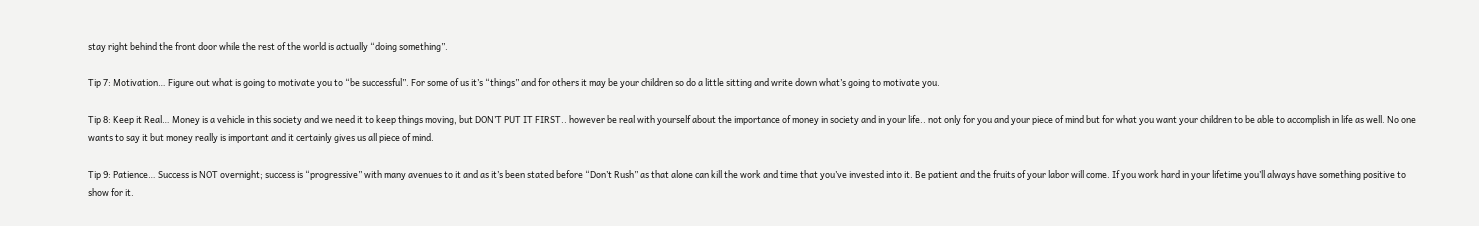stay right behind the front door while the rest of the world is actually “doing something”.

Tip 7: Motivation… Figure out what is going to motivate you to “be successful”. For some of us it’s “things” and for others it may be your children so do a little sitting and write down what’s going to motivate you.

Tip 8: Keep it Real… Money is a vehicle in this society and we need it to keep things moving, but DON’T PUT IT FIRST.. however be real with yourself about the importance of money in society and in your life.. not only for you and your piece of mind but for what you want your children to be able to accomplish in life as well. No one wants to say it but money really is important and it certainly gives us all piece of mind.

Tip 9: Patience… Success is NOT overnight; success is “progressive” with many avenues to it and as it’s been stated before “Don’t Rush” as that alone can kill the work and time that you’ve invested into it. Be patient and the fruits of your labor will come. If you work hard in your lifetime you’ll always have something positive to show for it.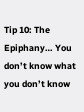Tip 10: The Epiphany… You don’t know what you don’t know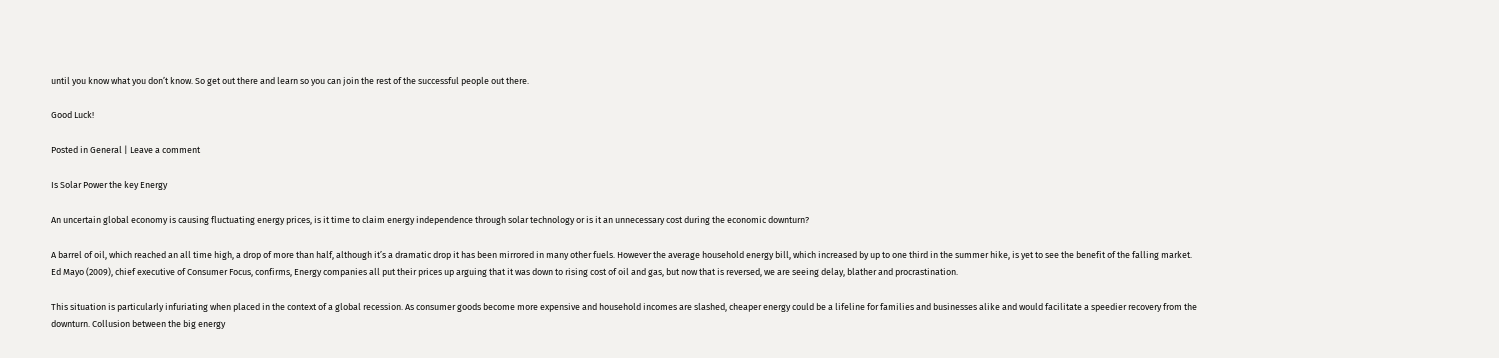until you know what you don’t know. So get out there and learn so you can join the rest of the successful people out there.

Good Luck!

Posted in General | Leave a comment

Is Solar Power the key Energy

An uncertain global economy is causing fluctuating energy prices, is it time to claim energy independence through solar technology or is it an unnecessary cost during the economic downturn?

A barrel of oil, which reached an all time high, a drop of more than half, although it’s a dramatic drop it has been mirrored in many other fuels. However the average household energy bill, which increased by up to one third in the summer hike, is yet to see the benefit of the falling market. Ed Mayo (2009), chief executive of Consumer Focus, confirms, Energy companies all put their prices up arguing that it was down to rising cost of oil and gas, but now that is reversed, we are seeing delay, blather and procrastination.

This situation is particularly infuriating when placed in the context of a global recession. As consumer goods become more expensive and household incomes are slashed, cheaper energy could be a lifeline for families and businesses alike and would facilitate a speedier recovery from the downturn. Collusion between the big energy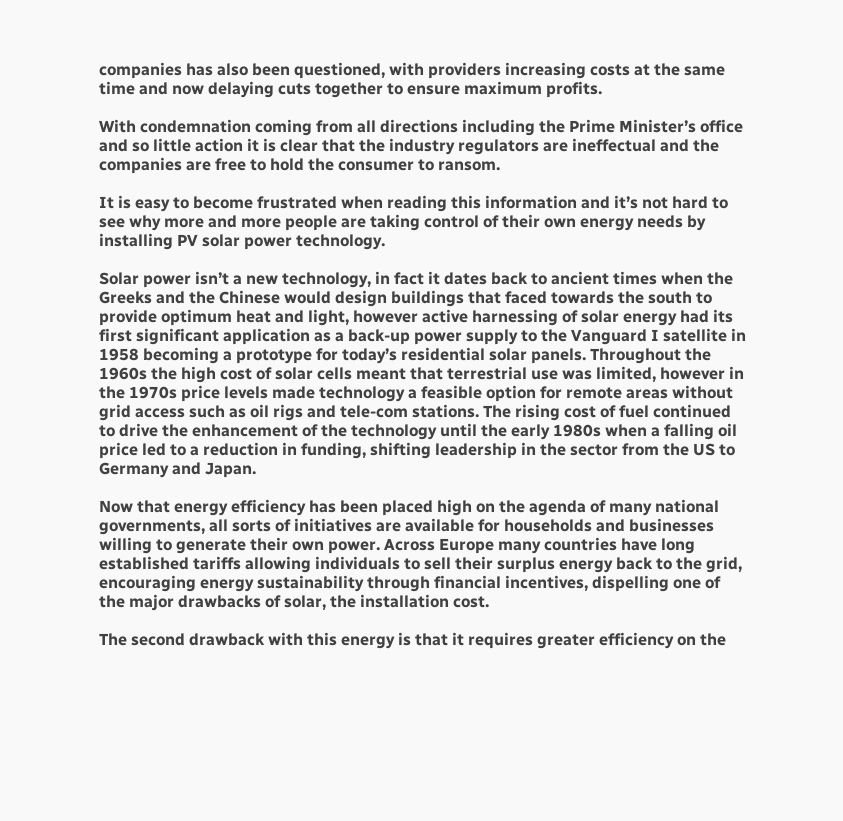companies has also been questioned, with providers increasing costs at the same time and now delaying cuts together to ensure maximum profits.

With condemnation coming from all directions including the Prime Minister’s office and so little action it is clear that the industry regulators are ineffectual and the companies are free to hold the consumer to ransom.

It is easy to become frustrated when reading this information and it’s not hard to see why more and more people are taking control of their own energy needs by installing PV solar power technology.

Solar power isn’t a new technology, in fact it dates back to ancient times when the Greeks and the Chinese would design buildings that faced towards the south to provide optimum heat and light, however active harnessing of solar energy had its first significant application as a back-up power supply to the Vanguard I satellite in 1958 becoming a prototype for today’s residential solar panels. Throughout the 1960s the high cost of solar cells meant that terrestrial use was limited, however in the 1970s price levels made technology a feasible option for remote areas without grid access such as oil rigs and tele-com stations. The rising cost of fuel continued to drive the enhancement of the technology until the early 1980s when a falling oil price led to a reduction in funding, shifting leadership in the sector from the US to Germany and Japan.

Now that energy efficiency has been placed high on the agenda of many national governments, all sorts of initiatives are available for households and businesses willing to generate their own power. Across Europe many countries have long established tariffs allowing individuals to sell their surplus energy back to the grid, encouraging energy sustainability through financial incentives, dispelling one of the major drawbacks of solar, the installation cost.

The second drawback with this energy is that it requires greater efficiency on the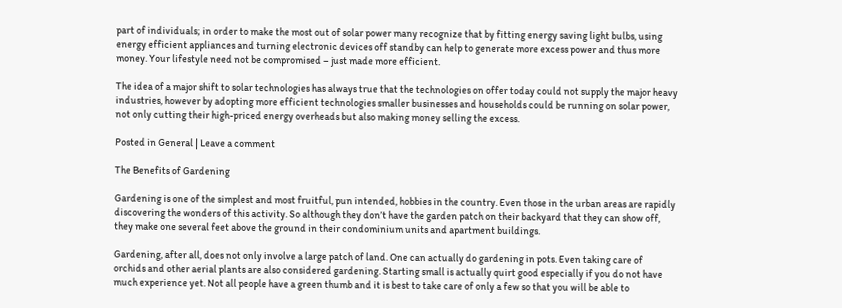part of individuals; in order to make the most out of solar power many recognize that by fitting energy saving light bulbs, using energy efficient appliances and turning electronic devices off standby can help to generate more excess power and thus more money. Your lifestyle need not be compromised – just made more efficient.

The idea of a major shift to solar technologies has always true that the technologies on offer today could not supply the major heavy industries, however by adopting more efficient technologies smaller businesses and households could be running on solar power, not only cutting their high-priced energy overheads but also making money selling the excess.

Posted in General | Leave a comment

The Benefits of Gardening

Gardening is one of the simplest and most fruitful, pun intended, hobbies in the country. Even those in the urban areas are rapidly discovering the wonders of this activity. So although they don’t have the garden patch on their backyard that they can show off, they make one several feet above the ground in their condominium units and apartment buildings.

Gardening, after all, does not only involve a large patch of land. One can actually do gardening in pots. Even taking care of orchids and other aerial plants are also considered gardening. Starting small is actually quirt good especially if you do not have much experience yet. Not all people have a green thumb and it is best to take care of only a few so that you will be able to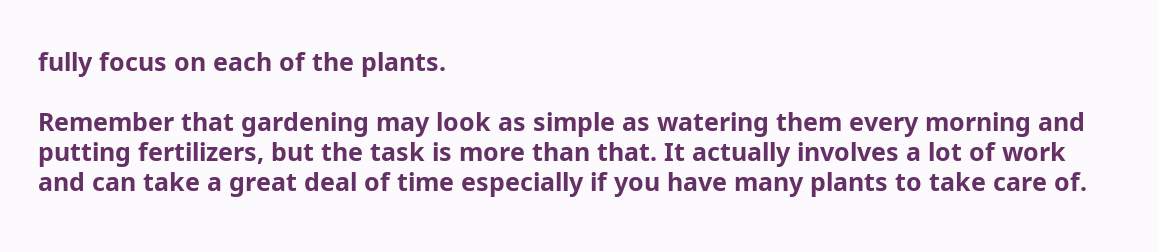fully focus on each of the plants.

Remember that gardening may look as simple as watering them every morning and putting fertilizers, but the task is more than that. It actually involves a lot of work and can take a great deal of time especially if you have many plants to take care of.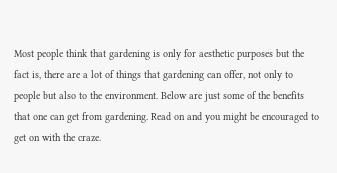Most people think that gardening is only for aesthetic purposes but the fact is, there are a lot of things that gardening can offer, not only to people but also to the environment. Below are just some of the benefits that one can get from gardening. Read on and you might be encouraged to get on with the craze.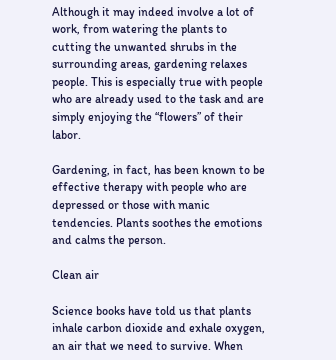Although it may indeed involve a lot of work, from watering the plants to cutting the unwanted shrubs in the surrounding areas, gardening relaxes people. This is especially true with people who are already used to the task and are simply enjoying the “flowers” of their labor.

Gardening, in fact, has been known to be effective therapy with people who are depressed or those with manic tendencies. Plants soothes the emotions and calms the person.

Clean air

Science books have told us that plants inhale carbon dioxide and exhale oxygen, an air that we need to survive. When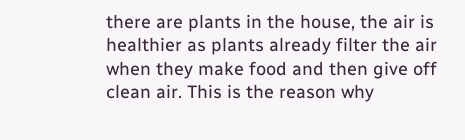there are plants in the house, the air is healthier as plants already filter the air when they make food and then give off clean air. This is the reason why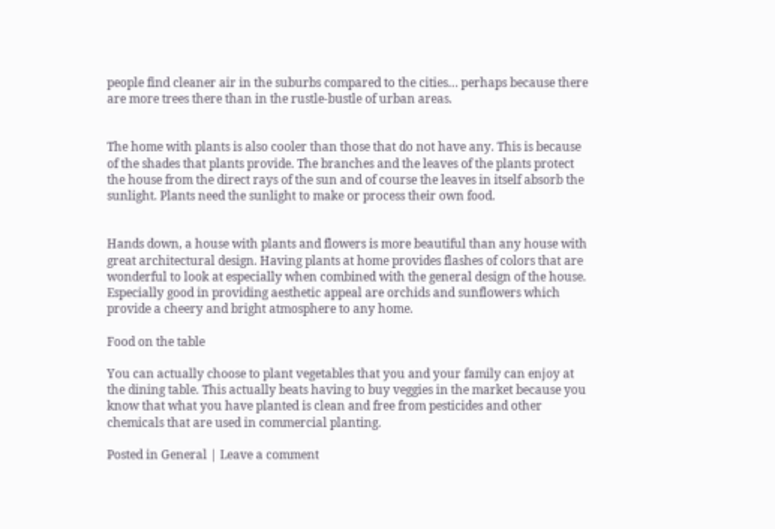people find cleaner air in the suburbs compared to the cities… perhaps because there are more trees there than in the rustle-bustle of urban areas.


The home with plants is also cooler than those that do not have any. This is because of the shades that plants provide. The branches and the leaves of the plants protect the house from the direct rays of the sun and of course the leaves in itself absorb the sunlight. Plants need the sunlight to make or process their own food.


Hands down, a house with plants and flowers is more beautiful than any house with great architectural design. Having plants at home provides flashes of colors that are wonderful to look at especially when combined with the general design of the house. Especially good in providing aesthetic appeal are orchids and sunflowers which provide a cheery and bright atmosphere to any home.

Food on the table

You can actually choose to plant vegetables that you and your family can enjoy at the dining table. This actually beats having to buy veggies in the market because you know that what you have planted is clean and free from pesticides and other chemicals that are used in commercial planting.

Posted in General | Leave a comment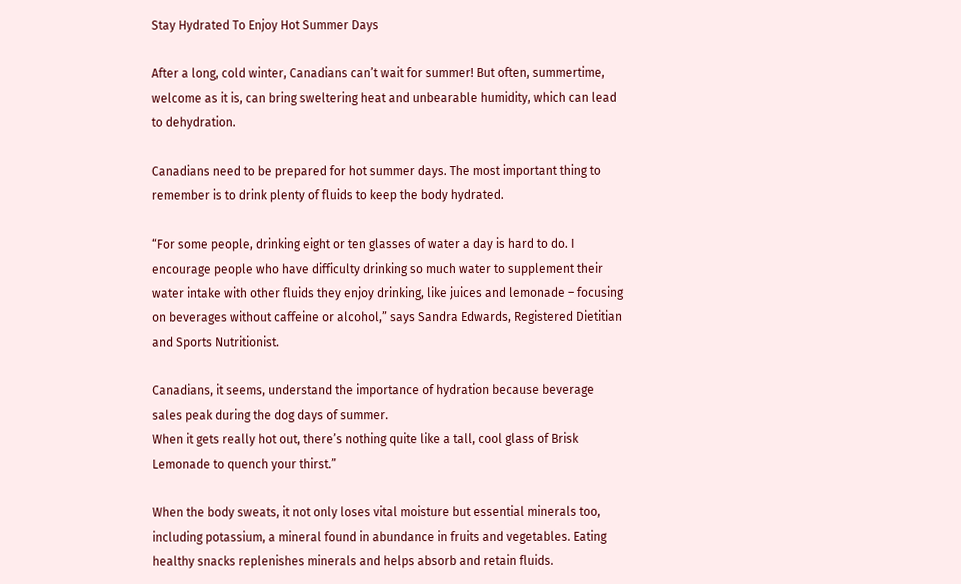Stay Hydrated To Enjoy Hot Summer Days

After a long, cold winter, Canadians can’t wait for summer! But often, summertime, welcome as it is, can bring sweltering heat and unbearable humidity, which can lead to dehydration.

Canadians need to be prepared for hot summer days. The most important thing to remember is to drink plenty of fluids to keep the body hydrated.

“For some people, drinking eight or ten glasses of water a day is hard to do. I encourage people who have difficulty drinking so much water to supplement their water intake with other fluids they enjoy drinking, like juices and lemonade – focusing on beverages without caffeine or alcohol,” says Sandra Edwards, Registered Dietitian and Sports Nutritionist.

Canadians, it seems, understand the importance of hydration because beverage sales peak during the dog days of summer.
When it gets really hot out, there’s nothing quite like a tall, cool glass of Brisk Lemonade to quench your thirst.”

When the body sweats, it not only loses vital moisture but essential minerals too, including potassium, a mineral found in abundance in fruits and vegetables. Eating healthy snacks replenishes minerals and helps absorb and retain fluids.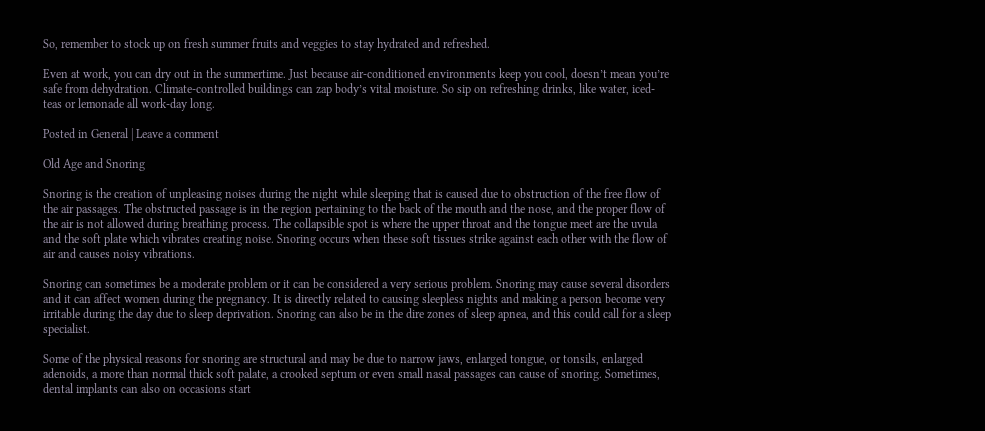So, remember to stock up on fresh summer fruits and veggies to stay hydrated and refreshed.

Even at work, you can dry out in the summertime. Just because air-conditioned environments keep you cool, doesn’t mean you’re safe from dehydration. Climate-controlled buildings can zap body’s vital moisture. So sip on refreshing drinks, like water, iced-teas or lemonade all work-day long.

Posted in General | Leave a comment

Old Age and Snoring

Snoring is the creation of unpleasing noises during the night while sleeping that is caused due to obstruction of the free flow of the air passages. The obstructed passage is in the region pertaining to the back of the mouth and the nose, and the proper flow of the air is not allowed during breathing process. The collapsible spot is where the upper throat and the tongue meet are the uvula and the soft plate which vibrates creating noise. Snoring occurs when these soft tissues strike against each other with the flow of air and causes noisy vibrations.

Snoring can sometimes be a moderate problem or it can be considered a very serious problem. Snoring may cause several disorders and it can affect women during the pregnancy. It is directly related to causing sleepless nights and making a person become very irritable during the day due to sleep deprivation. Snoring can also be in the dire zones of sleep apnea, and this could call for a sleep specialist.

Some of the physical reasons for snoring are structural and may be due to narrow jaws, enlarged tongue, or tonsils, enlarged adenoids, a more than normal thick soft palate, a crooked septum or even small nasal passages can cause of snoring. Sometimes, dental implants can also on occasions start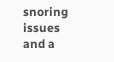snoring issues and a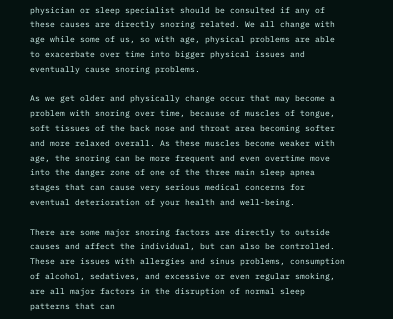physician or sleep specialist should be consulted if any of these causes are directly snoring related. We all change with age while some of us, so with age, physical problems are able to exacerbate over time into bigger physical issues and eventually cause snoring problems.

As we get older and physically change occur that may become a problem with snoring over time, because of muscles of tongue, soft tissues of the back nose and throat area becoming softer and more relaxed overall. As these muscles become weaker with age, the snoring can be more frequent and even overtime move into the danger zone of one of the three main sleep apnea stages that can cause very serious medical concerns for eventual deterioration of your health and well-being.

There are some major snoring factors are directly to outside causes and affect the individual, but can also be controlled. These are issues with allergies and sinus problems, consumption of alcohol, sedatives, and excessive or even regular smoking, are all major factors in the disruption of normal sleep patterns that can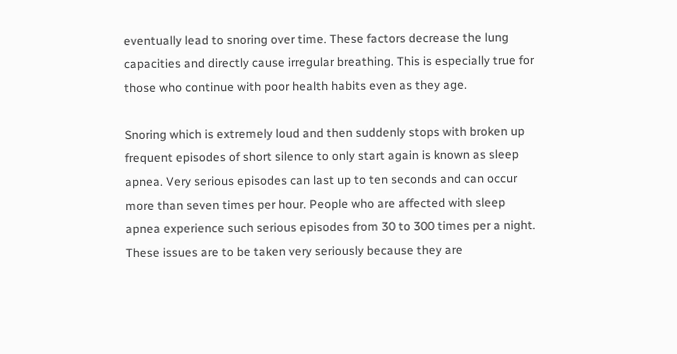eventually lead to snoring over time. These factors decrease the lung capacities and directly cause irregular breathing. This is especially true for those who continue with poor health habits even as they age.

Snoring which is extremely loud and then suddenly stops with broken up frequent episodes of short silence to only start again is known as sleep apnea. Very serious episodes can last up to ten seconds and can occur more than seven times per hour. People who are affected with sleep apnea experience such serious episodes from 30 to 300 times per a night. These issues are to be taken very seriously because they are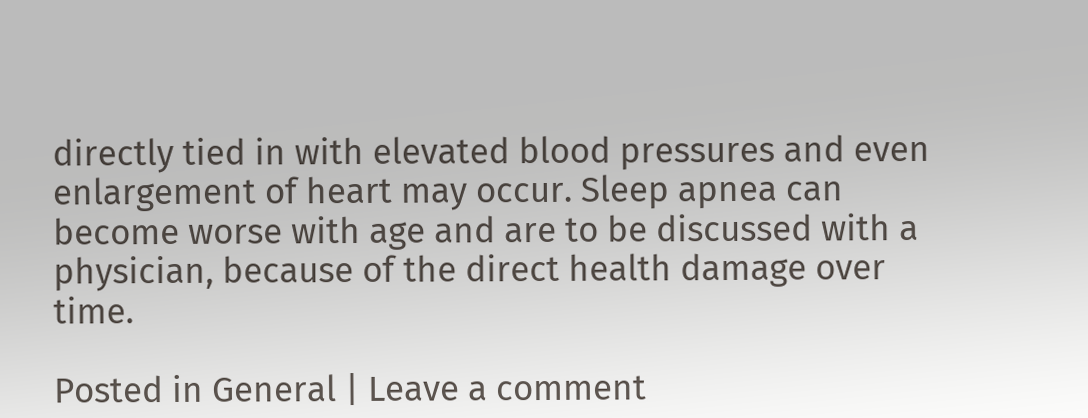directly tied in with elevated blood pressures and even enlargement of heart may occur. Sleep apnea can become worse with age and are to be discussed with a physician, because of the direct health damage over time.

Posted in General | Leave a comment